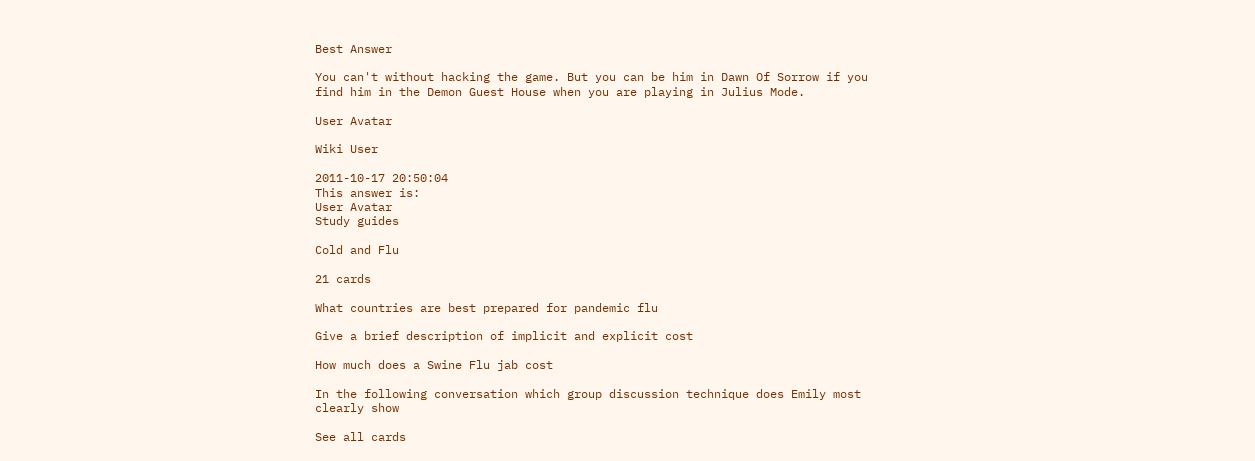Best Answer

You can't without hacking the game. But you can be him in Dawn Of Sorrow if you find him in the Demon Guest House when you are playing in Julius Mode.

User Avatar

Wiki User

2011-10-17 20:50:04
This answer is:
User Avatar
Study guides

Cold and Flu

21 cards

What countries are best prepared for pandemic flu

Give a brief description of implicit and explicit cost

How much does a Swine Flu jab cost

In the following conversation which group discussion technique does Emily most clearly show

See all cards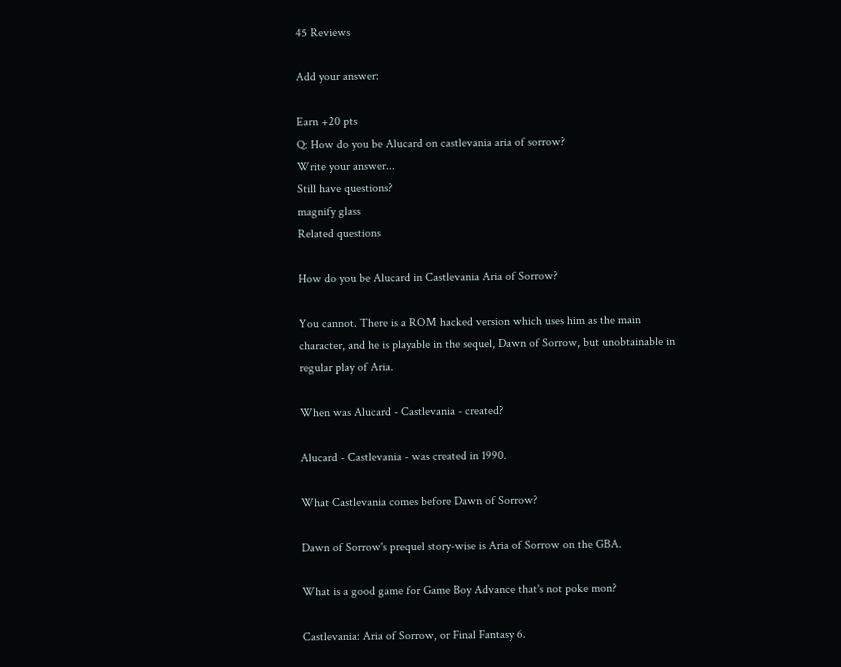45 Reviews

Add your answer:

Earn +20 pts
Q: How do you be Alucard on castlevania aria of sorrow?
Write your answer...
Still have questions?
magnify glass
Related questions

How do you be Alucard in Castlevania Aria of Sorrow?

You cannot. There is a ROM hacked version which uses him as the main character, and he is playable in the sequel, Dawn of Sorrow, but unobtainable in regular play of Aria.

When was Alucard - Castlevania - created?

Alucard - Castlevania - was created in 1990.

What Castlevania comes before Dawn of Sorrow?

Dawn of Sorrow's prequel story-wise is Aria of Sorrow on the GBA.

What is a good game for Game Boy Advance that's not poke mon?

Castlevania: Aria of Sorrow, or Final Fantasy 6.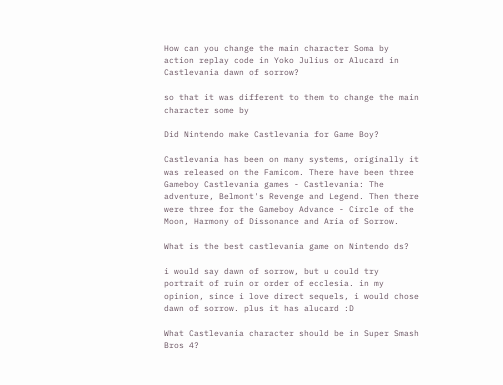How can you change the main character Soma by action replay code in Yoko Julius or Alucard in Castlevania dawn of sorrow?

so that it was different to them to change the main character some by

Did Nintendo make Castlevania for Game Boy?

Castlevania has been on many systems, originally it was released on the Famicom. There have been three Gameboy Castlevania games - Castlevania: The adventure, Belmont's Revenge and Legend. Then there were three for the Gameboy Advance - Circle of the Moon, Harmony of Dissonance and Aria of Sorrow.

What is the best castlevania game on Nintendo ds?

i would say dawn of sorrow, but u could try portrait of ruin or order of ecclesia. in my opinion, since i love direct sequels, i would chose dawn of sorrow. plus it has alucard :D

What Castlevania character should be in Super Smash Bros 4?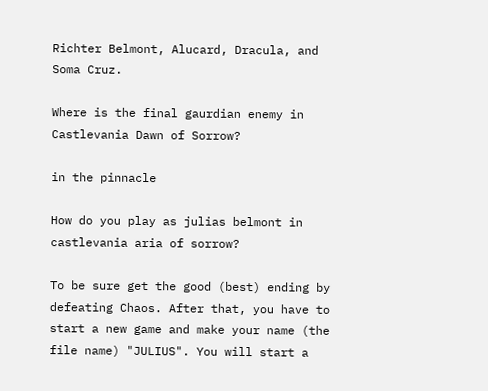Richter Belmont, Alucard, Dracula, and Soma Cruz.

Where is the final gaurdian enemy in Castlevania Dawn of Sorrow?

in the pinnacle

How do you play as julias belmont in castlevania aria of sorrow?

To be sure get the good (best) ending by defeating Chaos. After that, you have to start a new game and make your name (the file name) "JULIUS". You will start a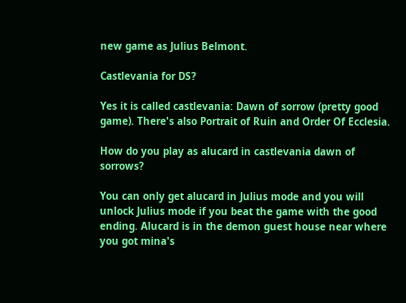new game as Julius Belmont.

Castlevania for DS?

Yes it is called castlevania: Dawn of sorrow (pretty good game). There's also Portrait of Ruin and Order Of Ecclesia.

How do you play as alucard in castlevania dawn of sorrows?

You can only get alucard in Julius mode and you will unlock Julius mode if you beat the game with the good ending. Alucard is in the demon guest house near where you got mina's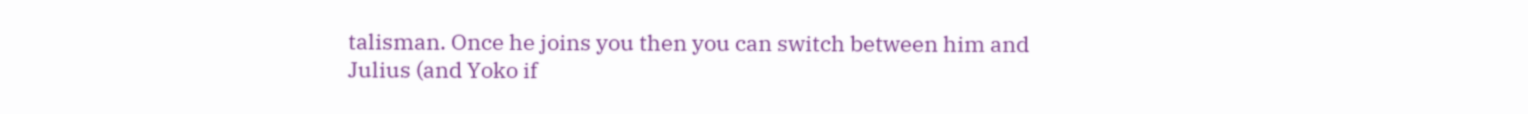talisman. Once he joins you then you can switch between him and Julius (and Yoko if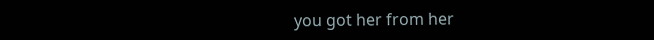you got her from her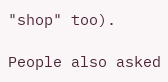"shop" too).

People also asked